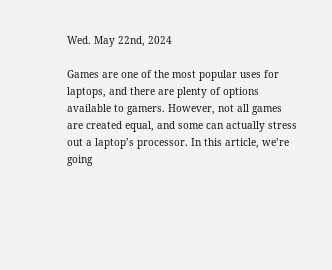Wed. May 22nd, 2024

Games are one of the most popular uses for laptops, and there are plenty of options available to gamers. However, not all games are created equal, and some can actually stress out a laptop’s processor. In this article, we’re going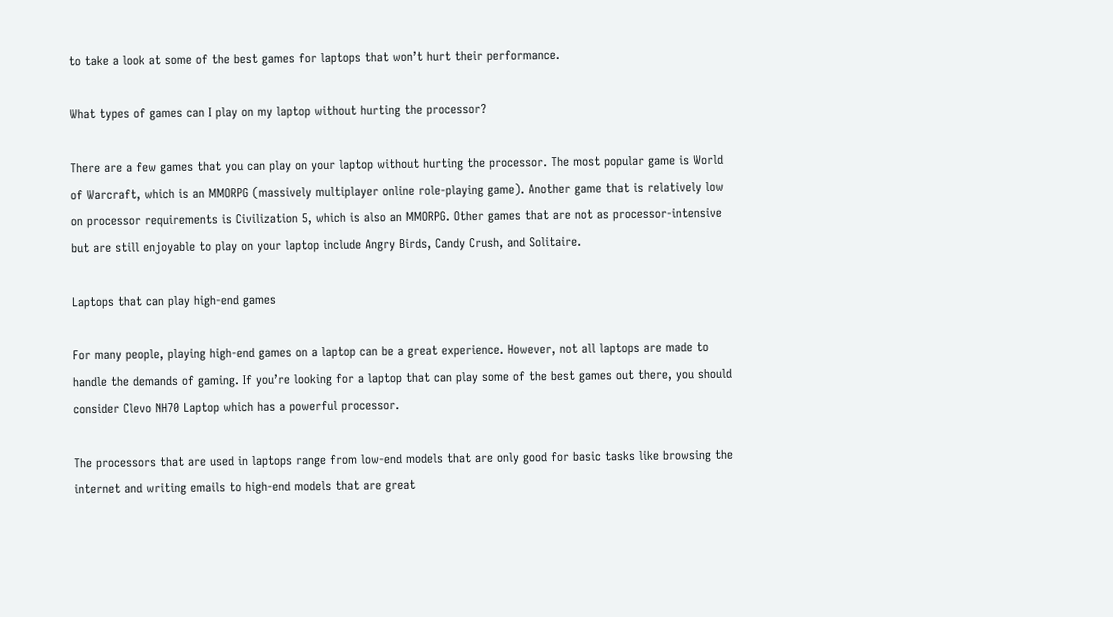to take a look at some of the best games for laptops that won’t hurt their performance.

What types of games can I play on my laptop without hurting the processor?

There are a few games that you can play on your laptop without hurting the processor. The most popular game is World of Warcraft, which is an MMORPG (massively multiplayer online role-playing game). Another game that is relatively low on processor requirements is Civilization 5, which is also an MMORPG. Other games that are not as processor-intensive but are still enjoyable to play on your laptop include Angry Birds, Candy Crush, and Solitaire.

Laptops that can play high-end games

For many people, playing high-end games on a laptop can be a great experience. However, not all laptops are made to handle the demands of gaming. If you’re looking for a laptop that can play some of the best games out there, you should consider Clevo NH70 Laptop which has a powerful processor.

The processors that are used in laptops range from low-end models that are only good for basic tasks like browsing the internet and writing emails to high-end models that are great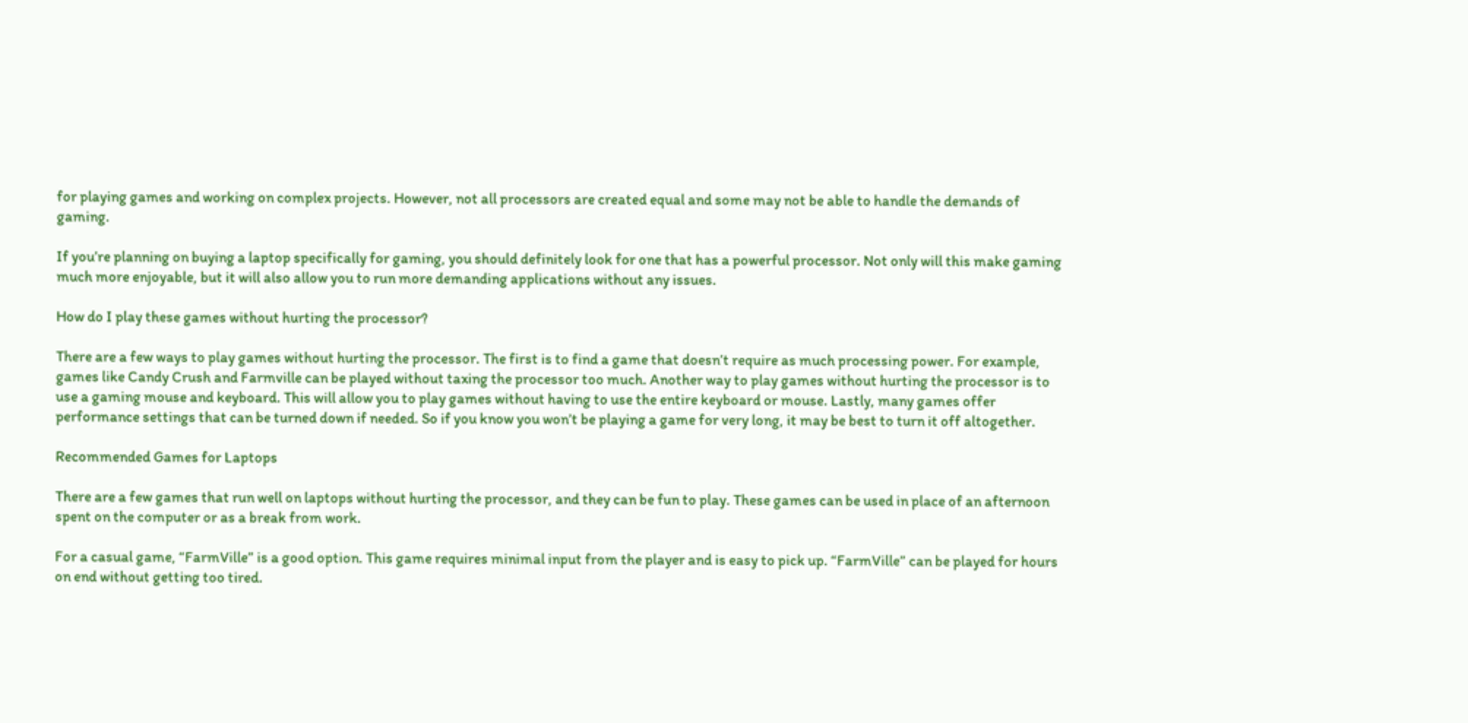for playing games and working on complex projects. However, not all processors are created equal and some may not be able to handle the demands of gaming.

If you’re planning on buying a laptop specifically for gaming, you should definitely look for one that has a powerful processor. Not only will this make gaming much more enjoyable, but it will also allow you to run more demanding applications without any issues.

How do I play these games without hurting the processor?

There are a few ways to play games without hurting the processor. The first is to find a game that doesn’t require as much processing power. For example, games like Candy Crush and Farmville can be played without taxing the processor too much. Another way to play games without hurting the processor is to use a gaming mouse and keyboard. This will allow you to play games without having to use the entire keyboard or mouse. Lastly, many games offer performance settings that can be turned down if needed. So if you know you won’t be playing a game for very long, it may be best to turn it off altogether.

Recommended Games for Laptops

There are a few games that run well on laptops without hurting the processor, and they can be fun to play. These games can be used in place of an afternoon spent on the computer or as a break from work.

For a casual game, “FarmVille” is a good option. This game requires minimal input from the player and is easy to pick up. “FarmVille” can be played for hours on end without getting too tired.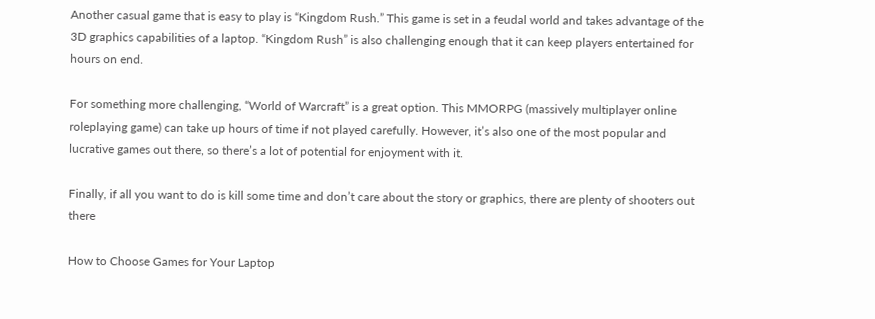Another casual game that is easy to play is “Kingdom Rush.” This game is set in a feudal world and takes advantage of the 3D graphics capabilities of a laptop. “Kingdom Rush” is also challenging enough that it can keep players entertained for hours on end.

For something more challenging, “World of Warcraft” is a great option. This MMORPG (massively multiplayer online roleplaying game) can take up hours of time if not played carefully. However, it’s also one of the most popular and lucrative games out there, so there’s a lot of potential for enjoyment with it.

Finally, if all you want to do is kill some time and don’t care about the story or graphics, there are plenty of shooters out there

How to Choose Games for Your Laptop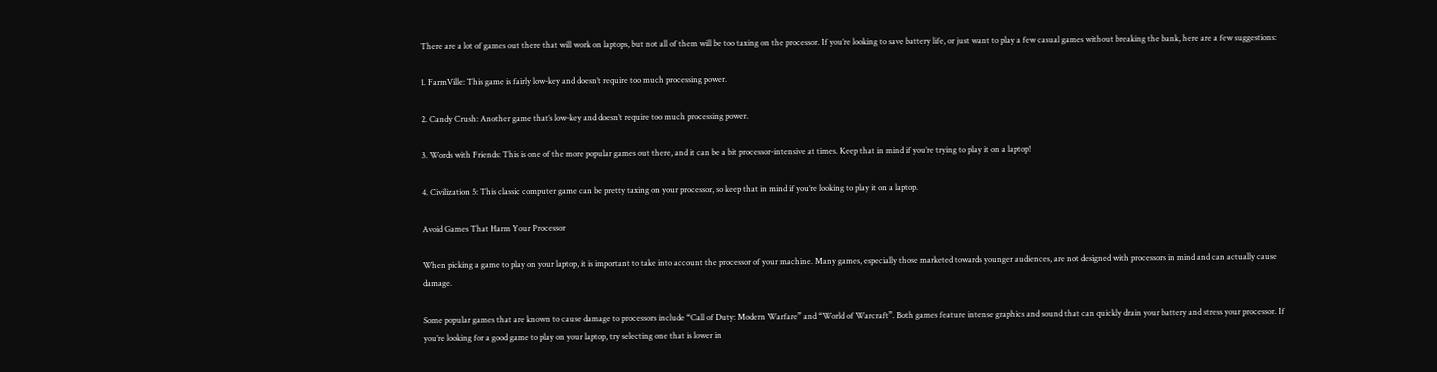There are a lot of games out there that will work on laptops, but not all of them will be too taxing on the processor. If you’re looking to save battery life, or just want to play a few casual games without breaking the bank, here are a few suggestions:

1. FarmVille: This game is fairly low-key and doesn’t require too much processing power.

2. Candy Crush: Another game that’s low-key and doesn’t require too much processing power.

3. Words with Friends: This is one of the more popular games out there, and it can be a bit processor-intensive at times. Keep that in mind if you’re trying to play it on a laptop!

4. Civilization 5: This classic computer game can be pretty taxing on your processor, so keep that in mind if you’re looking to play it on a laptop.

Avoid Games That Harm Your Processor

When picking a game to play on your laptop, it is important to take into account the processor of your machine. Many games, especially those marketed towards younger audiences, are not designed with processors in mind and can actually cause damage.

Some popular games that are known to cause damage to processors include “Call of Duty: Modern Warfare” and “World of Warcraft”. Both games feature intense graphics and sound that can quickly drain your battery and stress your processor. If you’re looking for a good game to play on your laptop, try selecting one that is lower in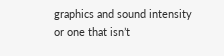graphics and sound intensity or one that isn’t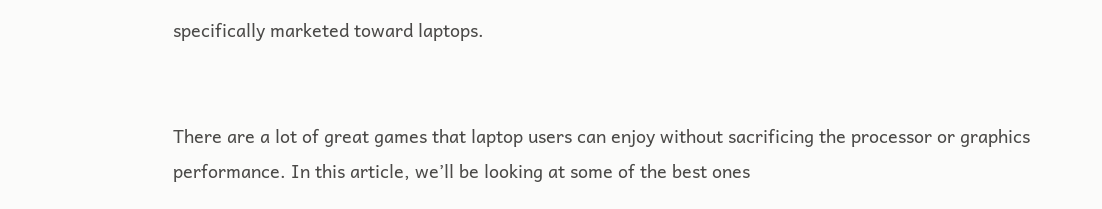specifically marketed toward laptops.


There are a lot of great games that laptop users can enjoy without sacrificing the processor or graphics performance. In this article, we’ll be looking at some of the best ones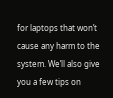for laptops that won’t cause any harm to the system. We’ll also give you a few tips on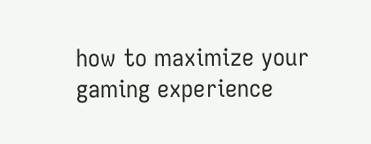how to maximize your gaming experience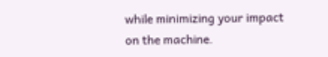while minimizing your impact on the machine.